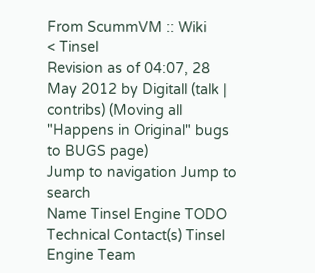From ScummVM :: Wiki
< Tinsel
Revision as of 04:07, 28 May 2012 by Digitall (talk | contribs) (Moving all "Happens in Original" bugs to BUGS page)
Jump to navigation Jump to search
Name Tinsel Engine TODO
Technical Contact(s) Tinsel Engine Team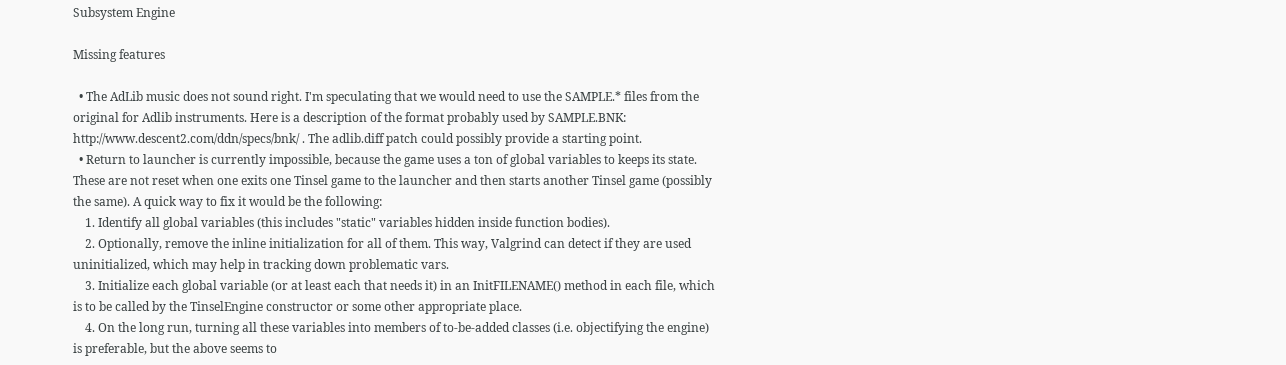Subsystem Engine

Missing features

  • The AdLib music does not sound right. I'm speculating that we would need to use the SAMPLE.* files from the original for Adlib instruments. Here is a description of the format probably used by SAMPLE.BNK: http://www.descent2.com/ddn/specs/bnk/ . The adlib.diff patch could possibly provide a starting point.
  • Return to launcher is currently impossible, because the game uses a ton of global variables to keeps its state. These are not reset when one exits one Tinsel game to the launcher and then starts another Tinsel game (possibly the same). A quick way to fix it would be the following:
    1. Identify all global variables (this includes "static" variables hidden inside function bodies).
    2. Optionally, remove the inline initialization for all of them. This way, Valgrind can detect if they are used uninitialized, which may help in tracking down problematic vars.
    3. Initialize each global variable (or at least each that needs it) in an InitFILENAME() method in each file, which is to be called by the TinselEngine constructor or some other appropriate place.
    4. On the long run, turning all these variables into members of to-be-added classes (i.e. objectifying the engine) is preferable, but the above seems to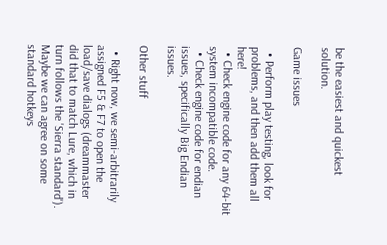be the easiest and quickest solution.

Game issues

  • Perform play testing, look for problems, and then add them all here!
  • Check engine code for any 64-bit system incompatible code.
  • Check engine code for endian issues, specifically Big Endian issues.

Other stuff

  • Right now, we semi-arbitrarily assigned F5 & F7 to open the load/save dialogs (dreammaster did that to match Lure, which in turn follows the 'Sierra standard'). Maybe we can agree on some standard hotkeys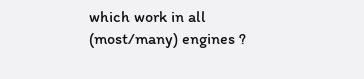which work in all (most/many) engines ?